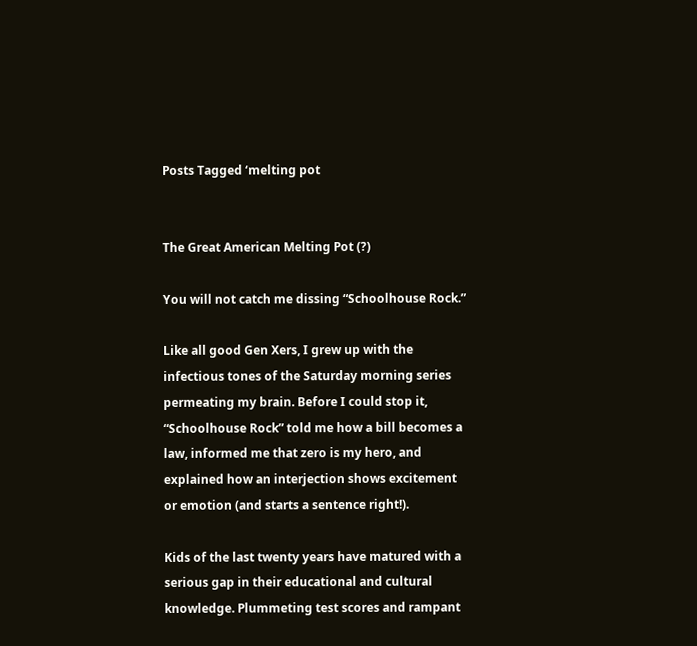Posts Tagged ‘melting pot


The Great American Melting Pot (?)

You will not catch me dissing “Schoolhouse Rock.”

Like all good Gen Xers, I grew up with the infectious tones of the Saturday morning series permeating my brain. Before I could stop it, “Schoolhouse Rock” told me how a bill becomes a law, informed me that zero is my hero, and explained how an interjection shows excitement or emotion (and starts a sentence right!).

Kids of the last twenty years have matured with a serious gap in their educational and cultural knowledge. Plummeting test scores and rampant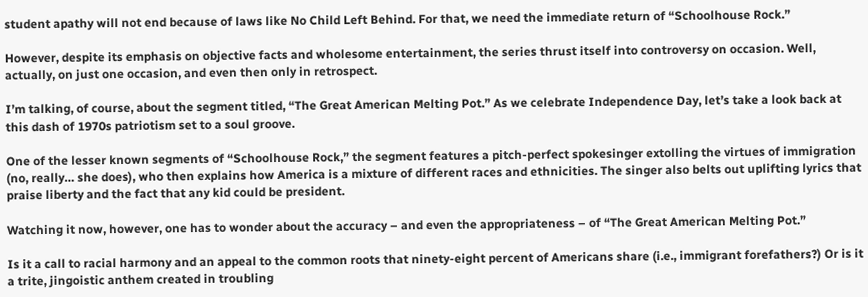student apathy will not end because of laws like No Child Left Behind. For that, we need the immediate return of “Schoolhouse Rock.”

However, despite its emphasis on objective facts and wholesome entertainment, the series thrust itself into controversy on occasion. Well, actually, on just one occasion, and even then only in retrospect.

I’m talking, of course, about the segment titled, “The Great American Melting Pot.” As we celebrate Independence Day, let’s take a look back at this dash of 1970s patriotism set to a soul groove.

One of the lesser known segments of “Schoolhouse Rock,” the segment features a pitch-perfect spokesinger extolling the virtues of immigration (no, really… she does), who then explains how America is a mixture of different races and ethnicities. The singer also belts out uplifting lyrics that praise liberty and the fact that any kid could be president.

Watching it now, however, one has to wonder about the accuracy – and even the appropriateness – of “The Great American Melting Pot.”

Is it a call to racial harmony and an appeal to the common roots that ninety-eight percent of Americans share (i.e., immigrant forefathers?) Or is it a trite, jingoistic anthem created in troubling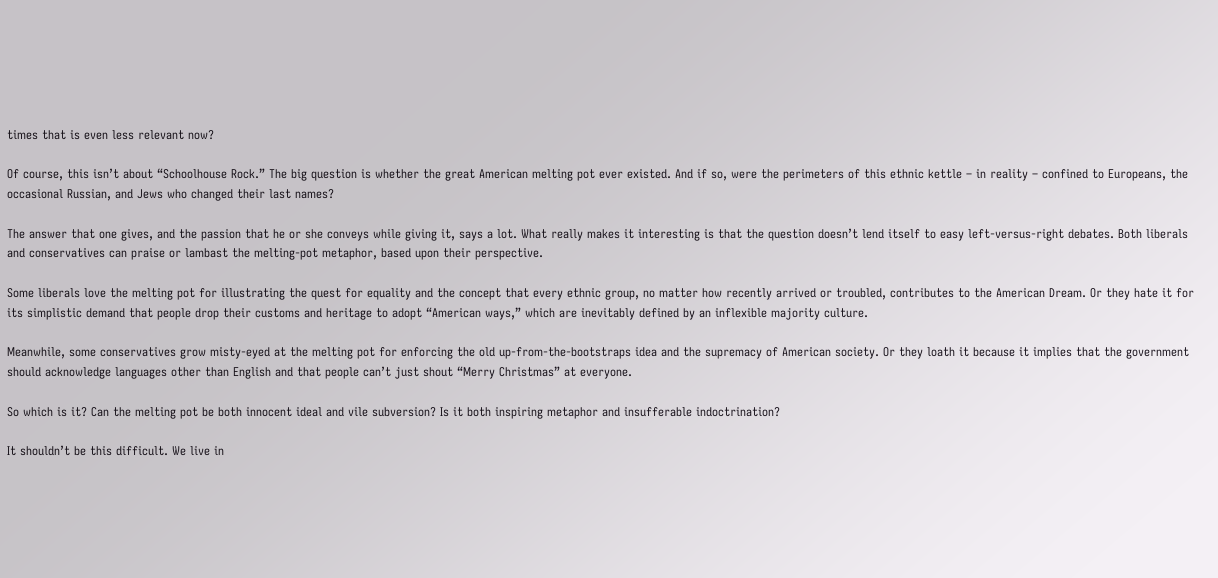times that is even less relevant now?

Of course, this isn’t about “Schoolhouse Rock.” The big question is whether the great American melting pot ever existed. And if so, were the perimeters of this ethnic kettle – in reality – confined to Europeans, the occasional Russian, and Jews who changed their last names?

The answer that one gives, and the passion that he or she conveys while giving it, says a lot. What really makes it interesting is that the question doesn’t lend itself to easy left-versus-right debates. Both liberals and conservatives can praise or lambast the melting-pot metaphor, based upon their perspective.

Some liberals love the melting pot for illustrating the quest for equality and the concept that every ethnic group, no matter how recently arrived or troubled, contributes to the American Dream. Or they hate it for its simplistic demand that people drop their customs and heritage to adopt “American ways,” which are inevitably defined by an inflexible majority culture.

Meanwhile, some conservatives grow misty-eyed at the melting pot for enforcing the old up-from-the-bootstraps idea and the supremacy of American society. Or they loath it because it implies that the government should acknowledge languages other than English and that people can’t just shout “Merry Christmas” at everyone.

So which is it? Can the melting pot be both innocent ideal and vile subversion? Is it both inspiring metaphor and insufferable indoctrination?

It shouldn’t be this difficult. We live in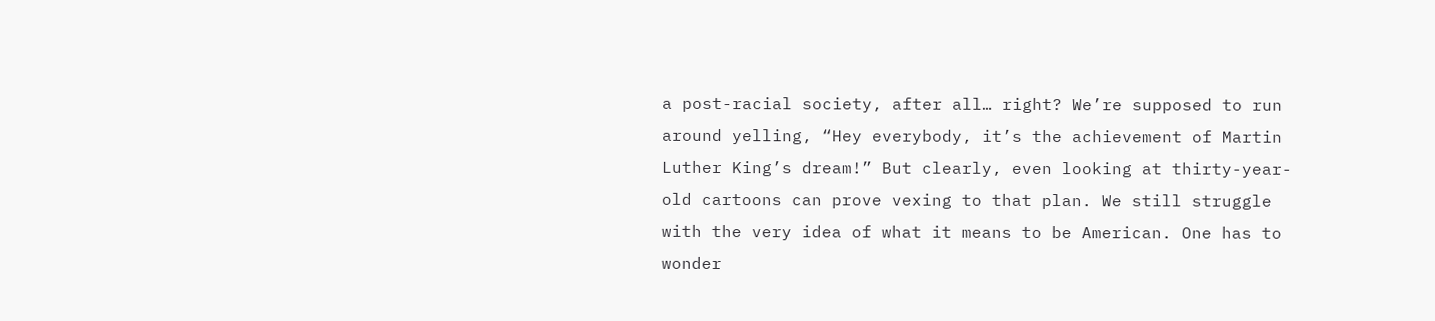a post-racial society, after all… right? We’re supposed to run around yelling, “Hey everybody, it’s the achievement of Martin Luther King’s dream!” But clearly, even looking at thirty-year-old cartoons can prove vexing to that plan. We still struggle with the very idea of what it means to be American. One has to wonder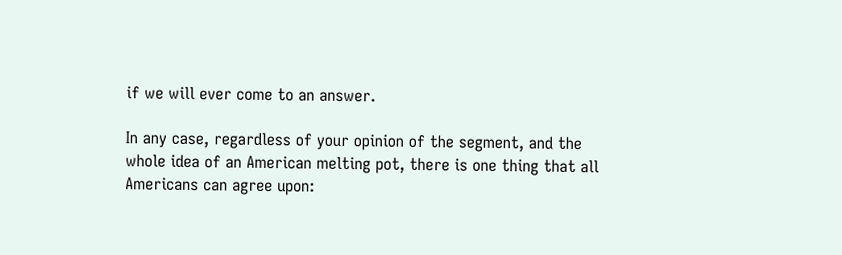if we will ever come to an answer.

In any case, regardless of your opinion of the segment, and the whole idea of an American melting pot, there is one thing that all Americans can agree upon: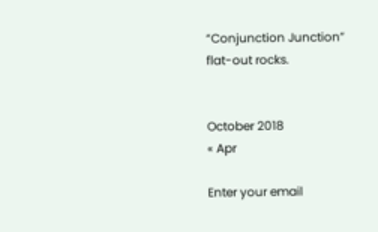“Conjunction Junction” flat-out rocks.


October 2018
« Apr

Enter your email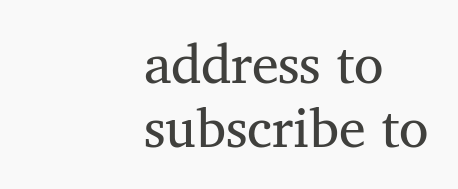address to subscribe to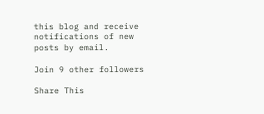this blog and receive notifications of new posts by email.

Join 9 other followers

Share This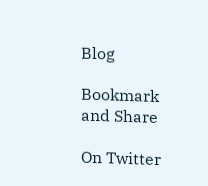Blog

Bookmark and Share

On Twitter